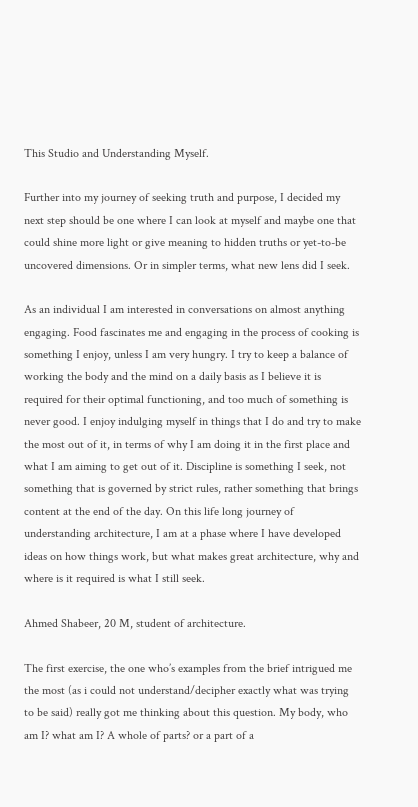This Studio and Understanding Myself.

Further into my journey of seeking truth and purpose, I decided my next step should be one where I can look at myself and maybe one that could shine more light or give meaning to hidden truths or yet-to-be uncovered dimensions. Or in simpler terms, what new lens did I seek.

As an individual I am interested in conversations on almost anything engaging. Food fascinates me and engaging in the process of cooking is something I enjoy, unless I am very hungry. I try to keep a balance of working the body and the mind on a daily basis as I believe it is required for their optimal functioning, and too much of something is never good. I enjoy indulging myself in things that I do and try to make the most out of it, in terms of why I am doing it in the first place and what I am aiming to get out of it. Discipline is something I seek, not something that is governed by strict rules, rather something that brings content at the end of the day. On this life long journey of understanding architecture, I am at a phase where I have developed ideas on how things work, but what makes great architecture, why and where is it required is what I still seek.

Ahmed Shabeer, 20 M, student of architecture.

The first exercise, the one who’s examples from the brief intrigued me the most (as i could not understand/decipher exactly what was trying to be said) really got me thinking about this question. My body, who am I? what am I? A whole of parts? or a part of a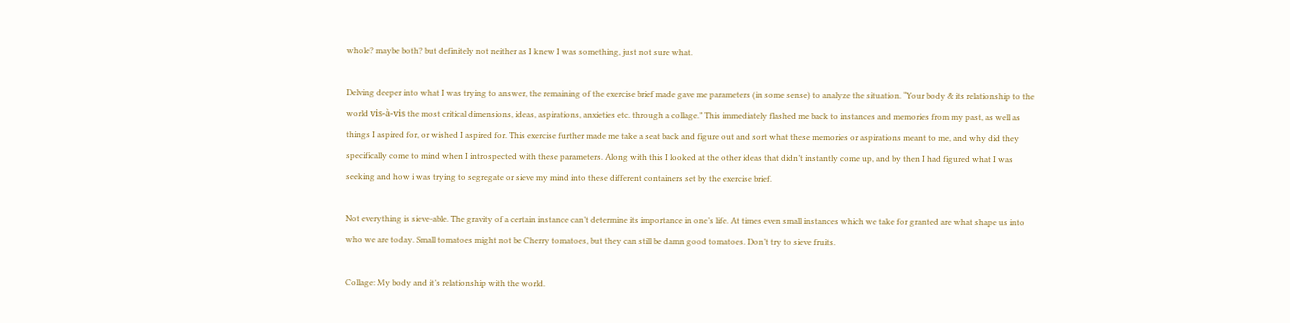whole? maybe both? but definitely not neither as I knew I was something, just not sure what.

Delving deeper into what I was trying to answer, the remaining of the exercise brief made gave me parameters (in some sense) to analyze the situation. “Your body & its relationship to the world vis-à-vis the most critical dimensions, ideas, aspirations, anxieties etc. through a collage.” This immediately flashed me back to instances and memories from my past, as well as things I aspired for, or wished I aspired for. This exercise further made me take a seat back and figure out and sort what these memories or aspirations meant to me, and why did they specifically come to mind when I introspected with these parameters. Along with this I looked at the other ideas that didn’t instantly come up, and by then I had figured what I was seeking and how i was trying to segregate or sieve my mind into these different containers set by the exercise brief.

Not everything is sieve-able. The gravity of a certain instance can’t determine its importance in one’s life. At times even small instances which we take for granted are what shape us into who we are today. Small tomatoes might not be Cherry tomatoes, but they can still be damn good tomatoes. Don’t try to sieve fruits.

Collage: My body and it’s relationship with the world.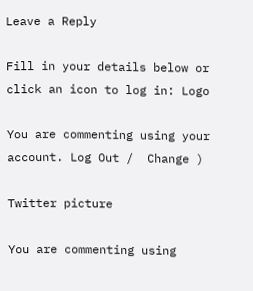Leave a Reply

Fill in your details below or click an icon to log in: Logo

You are commenting using your account. Log Out /  Change )

Twitter picture

You are commenting using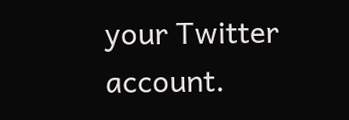your Twitter account.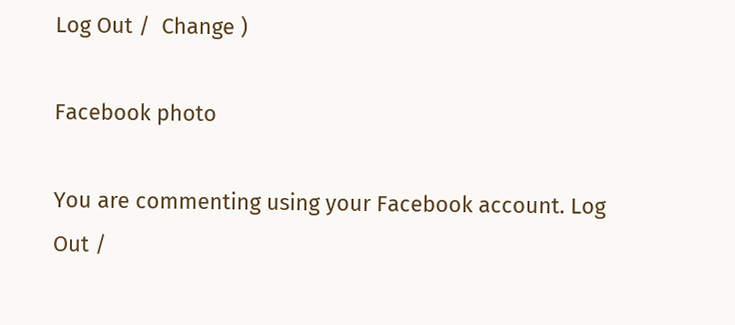Log Out /  Change )

Facebook photo

You are commenting using your Facebook account. Log Out /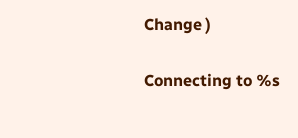Change )

Connecting to %s